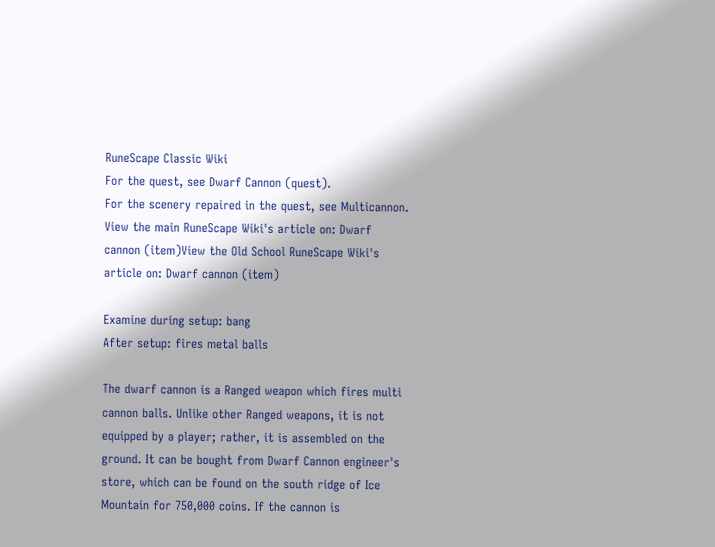RuneScape Classic Wiki
For the quest, see Dwarf Cannon (quest).
For the scenery repaired in the quest, see Multicannon.
View the main RuneScape Wiki's article on: Dwarf cannon (item)View the Old School RuneScape Wiki's article on: Dwarf cannon (item)

Examine during setup: bang
After setup: fires metal balls

The dwarf cannon is a Ranged weapon which fires multi cannon balls. Unlike other Ranged weapons, it is not equipped by a player; rather, it is assembled on the ground. It can be bought from Dwarf Cannon engineer's store, which can be found on the south ridge of Ice Mountain for 750,000 coins. If the cannon is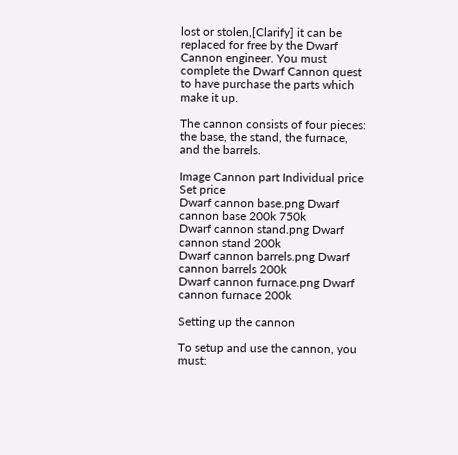lost or stolen,[Clarify] it can be replaced for free by the Dwarf Cannon engineer. You must complete the Dwarf Cannon quest to have purchase the parts which make it up.

The cannon consists of four pieces: the base, the stand, the furnace, and the barrels.

Image Cannon part Individual price Set price
Dwarf cannon base.png Dwarf cannon base 200k 750k
Dwarf cannon stand.png Dwarf cannon stand 200k
Dwarf cannon barrels.png Dwarf cannon barrels 200k
Dwarf cannon furnace.png Dwarf cannon furnace 200k

Setting up the cannon

To setup and use the cannon, you must: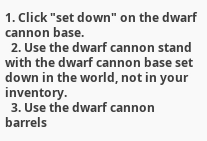1. Click "set down" on the dwarf cannon base.
  2. Use the dwarf cannon stand with the dwarf cannon base set down in the world, not in your inventory.
  3. Use the dwarf cannon barrels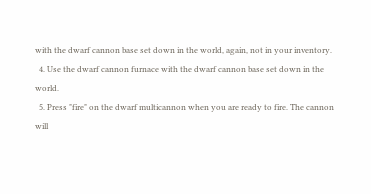with the dwarf cannon base set down in the world, again, not in your inventory.
  4. Use the dwarf cannon furnace with the dwarf cannon base set down in the world.
  5. Press "fire" on the dwarf multicannon when you are ready to fire. The cannon will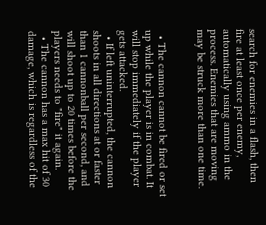search for enemies in a flash, then fire at least once per enemy, automatically using ammo in the process. Enemies that are moving may be struck more than one time.


  • The cannon cannot be fired or set up while the player is in combat. It will stop immediately if the player gets attacked.
  • If left uninterrupted, the cannon shoots in all directions at or faster than 1 cannonball per second, and will shoot up to 20 times before the players needs to "fire" it again.
  • The cannon has a max hit of 30 damage, which is regardless of the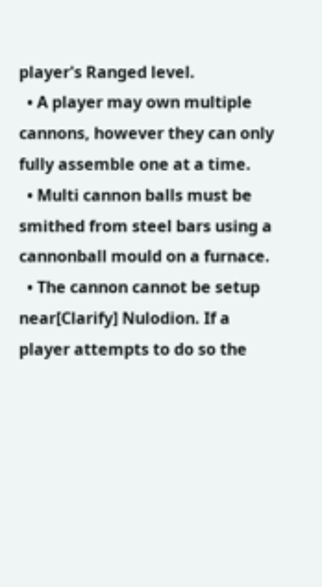player's Ranged level.
  • A player may own multiple cannons, however they can only fully assemble one at a time.
  • Multi cannon balls must be smithed from steel bars using a cannonball mould on a furnace.
  • The cannon cannot be setup near[Clarify] Nulodion. If a player attempts to do so the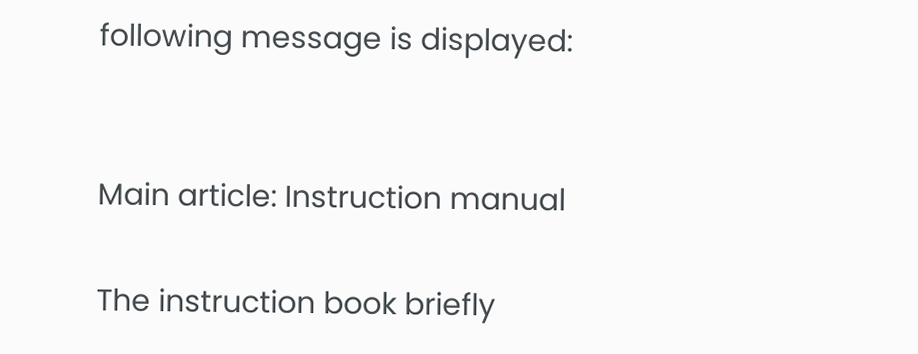following message is displayed:


Main article: Instruction manual

The instruction book briefly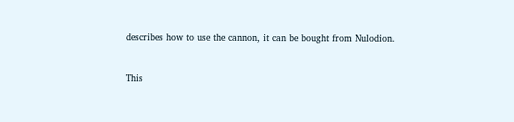describes how to use the cannon, it can be bought from Nulodion.


This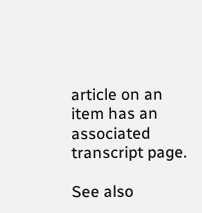article on an item has an associated transcript page.

See also